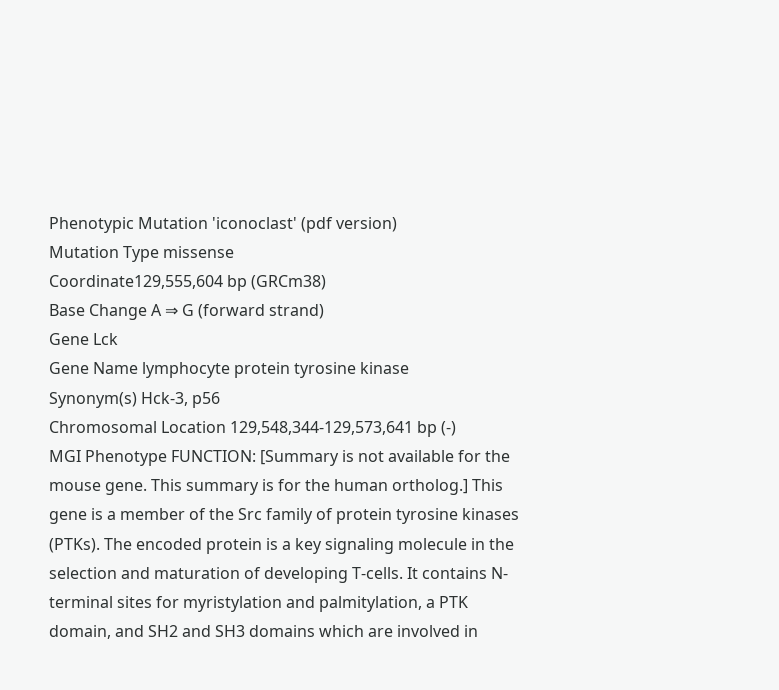Phenotypic Mutation 'iconoclast' (pdf version)
Mutation Type missense
Coordinate129,555,604 bp (GRCm38)
Base Change A ⇒ G (forward strand)
Gene Lck
Gene Name lymphocyte protein tyrosine kinase
Synonym(s) Hck-3, p56
Chromosomal Location 129,548,344-129,573,641 bp (-)
MGI Phenotype FUNCTION: [Summary is not available for the mouse gene. This summary is for the human ortholog.] This gene is a member of the Src family of protein tyrosine kinases (PTKs). The encoded protein is a key signaling molecule in the selection and maturation of developing T-cells. It contains N-terminal sites for myristylation and palmitylation, a PTK domain, and SH2 and SH3 domains which are involved in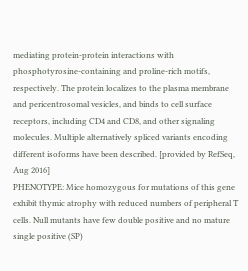mediating protein-protein interactions with phosphotyrosine-containing and proline-rich motifs, respectively. The protein localizes to the plasma membrane and pericentrosomal vesicles, and binds to cell surface receptors, including CD4 and CD8, and other signaling molecules. Multiple alternatively spliced variants encoding different isoforms have been described. [provided by RefSeq, Aug 2016]
PHENOTYPE: Mice homozygous for mutations of this gene exhibit thymic atrophy with reduced numbers of peripheral T cells. Null mutants have few double positive and no mature single positive (SP)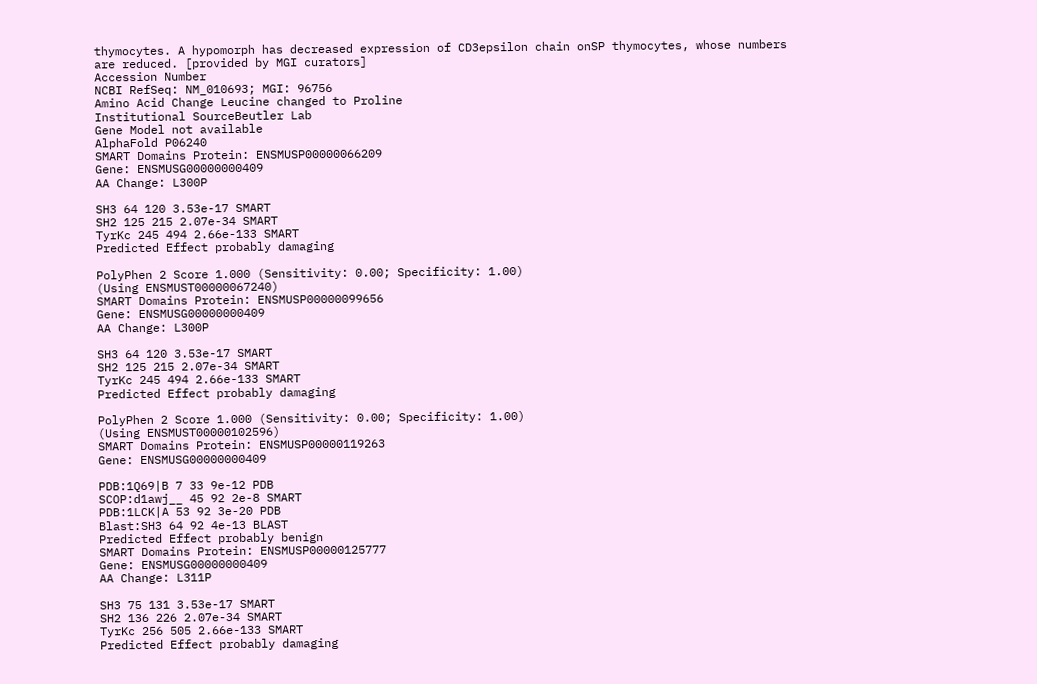thymocytes. A hypomorph has decreased expression of CD3epsilon chain onSP thymocytes, whose numbers are reduced. [provided by MGI curators]
Accession Number
NCBI RefSeq: NM_010693; MGI: 96756
Amino Acid Change Leucine changed to Proline
Institutional SourceBeutler Lab
Gene Model not available
AlphaFold P06240
SMART Domains Protein: ENSMUSP00000066209
Gene: ENSMUSG00000000409
AA Change: L300P

SH3 64 120 3.53e-17 SMART
SH2 125 215 2.07e-34 SMART
TyrKc 245 494 2.66e-133 SMART
Predicted Effect probably damaging

PolyPhen 2 Score 1.000 (Sensitivity: 0.00; Specificity: 1.00)
(Using ENSMUST00000067240)
SMART Domains Protein: ENSMUSP00000099656
Gene: ENSMUSG00000000409
AA Change: L300P

SH3 64 120 3.53e-17 SMART
SH2 125 215 2.07e-34 SMART
TyrKc 245 494 2.66e-133 SMART
Predicted Effect probably damaging

PolyPhen 2 Score 1.000 (Sensitivity: 0.00; Specificity: 1.00)
(Using ENSMUST00000102596)
SMART Domains Protein: ENSMUSP00000119263
Gene: ENSMUSG00000000409

PDB:1Q69|B 7 33 9e-12 PDB
SCOP:d1awj__ 45 92 2e-8 SMART
PDB:1LCK|A 53 92 3e-20 PDB
Blast:SH3 64 92 4e-13 BLAST
Predicted Effect probably benign
SMART Domains Protein: ENSMUSP00000125777
Gene: ENSMUSG00000000409
AA Change: L311P

SH3 75 131 3.53e-17 SMART
SH2 136 226 2.07e-34 SMART
TyrKc 256 505 2.66e-133 SMART
Predicted Effect probably damaging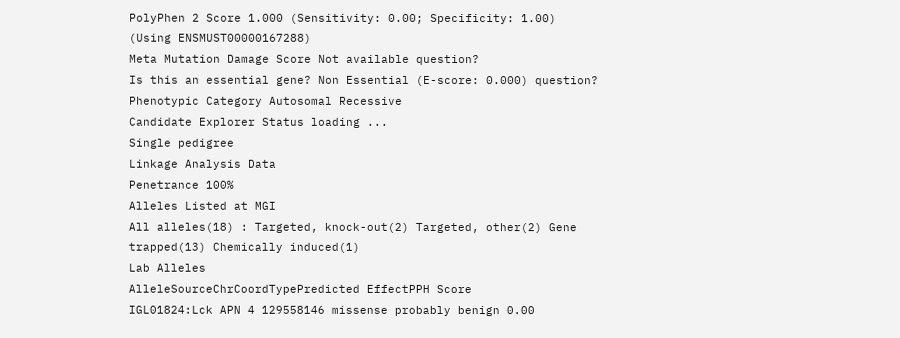PolyPhen 2 Score 1.000 (Sensitivity: 0.00; Specificity: 1.00)
(Using ENSMUST00000167288)
Meta Mutation Damage Score Not available question?
Is this an essential gene? Non Essential (E-score: 0.000) question?
Phenotypic Category Autosomal Recessive
Candidate Explorer Status loading ...
Single pedigree
Linkage Analysis Data
Penetrance 100%
Alleles Listed at MGI
All alleles(18) : Targeted, knock-out(2) Targeted, other(2) Gene trapped(13) Chemically induced(1)
Lab Alleles
AlleleSourceChrCoordTypePredicted EffectPPH Score
IGL01824:Lck APN 4 129558146 missense probably benign 0.00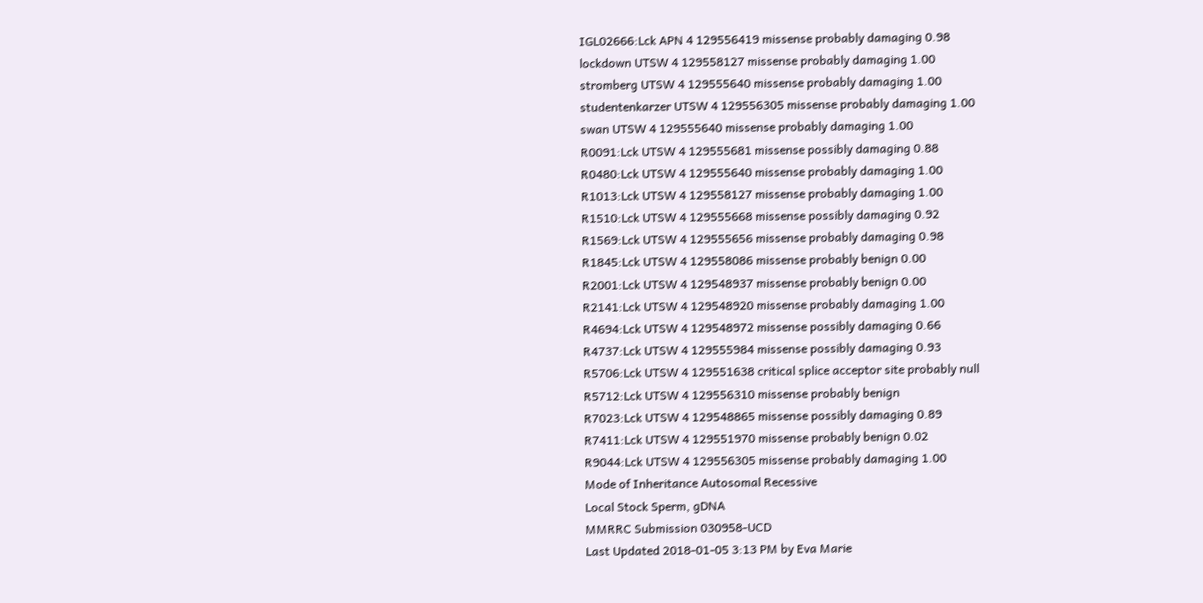IGL02666:Lck APN 4 129556419 missense probably damaging 0.98
lockdown UTSW 4 129558127 missense probably damaging 1.00
stromberg UTSW 4 129555640 missense probably damaging 1.00
studentenkarzer UTSW 4 129556305 missense probably damaging 1.00
swan UTSW 4 129555640 missense probably damaging 1.00
R0091:Lck UTSW 4 129555681 missense possibly damaging 0.88
R0480:Lck UTSW 4 129555640 missense probably damaging 1.00
R1013:Lck UTSW 4 129558127 missense probably damaging 1.00
R1510:Lck UTSW 4 129555668 missense possibly damaging 0.92
R1569:Lck UTSW 4 129555656 missense probably damaging 0.98
R1845:Lck UTSW 4 129558086 missense probably benign 0.00
R2001:Lck UTSW 4 129548937 missense probably benign 0.00
R2141:Lck UTSW 4 129548920 missense probably damaging 1.00
R4694:Lck UTSW 4 129548972 missense possibly damaging 0.66
R4737:Lck UTSW 4 129555984 missense possibly damaging 0.93
R5706:Lck UTSW 4 129551638 critical splice acceptor site probably null
R5712:Lck UTSW 4 129556310 missense probably benign
R7023:Lck UTSW 4 129548865 missense possibly damaging 0.89
R7411:Lck UTSW 4 129551970 missense probably benign 0.02
R9044:Lck UTSW 4 129556305 missense probably damaging 1.00
Mode of Inheritance Autosomal Recessive
Local Stock Sperm, gDNA
MMRRC Submission 030958-UCD
Last Updated 2018-01-05 3:13 PM by Eva Marie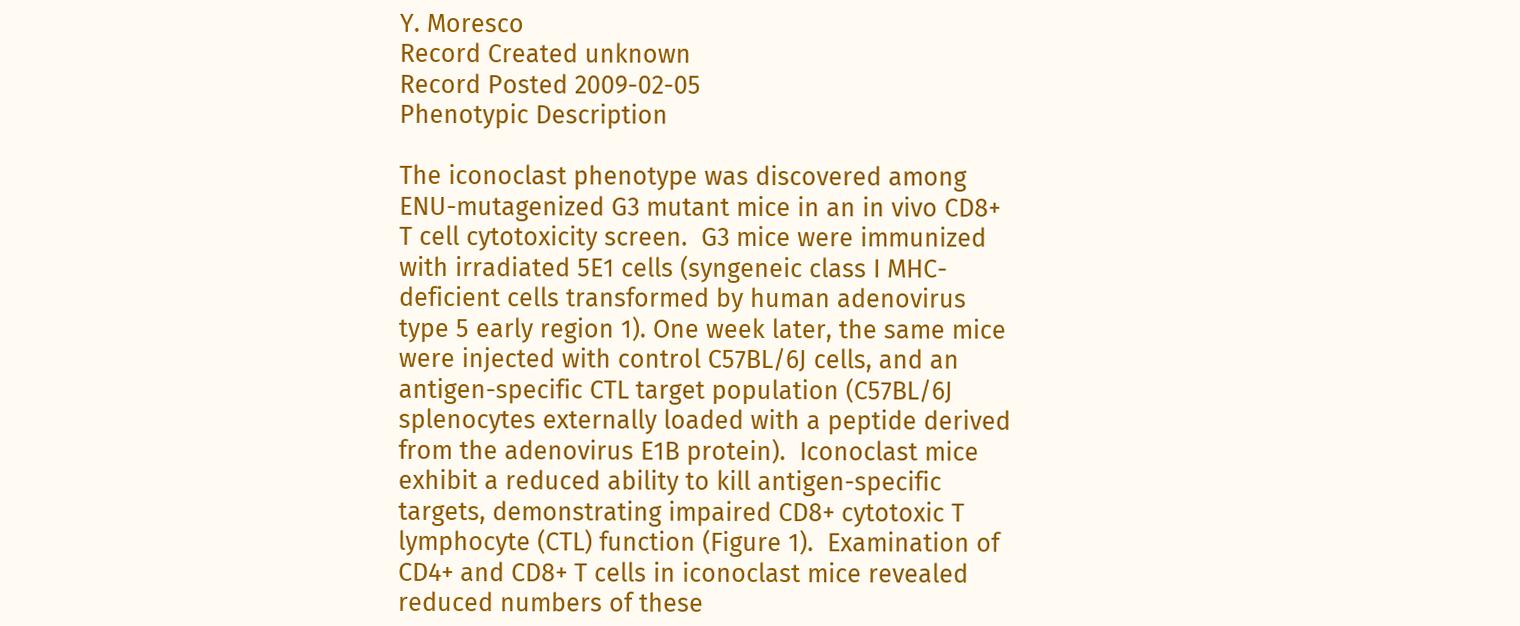Y. Moresco
Record Created unknown
Record Posted 2009-02-05
Phenotypic Description

The iconoclast phenotype was discovered among ENU-mutagenized G3 mutant mice in an in vivo CD8+ T cell cytotoxicity screen.  G3 mice were immunized with irradiated 5E1 cells (syngeneic class I MHC-deficient cells transformed by human adenovirus type 5 early region 1). One week later, the same mice were injected with control C57BL/6J cells, and an antigen-specific CTL target population (C57BL/6J splenocytes externally loaded with a peptide derived from the adenovirus E1B protein).  Iconoclast mice exhibit a reduced ability to kill antigen-specific targets, demonstrating impaired CD8+ cytotoxic T lymphocyte (CTL) function (Figure 1).  Examination of CD4+ and CD8+ T cells in iconoclast mice revealed reduced numbers of these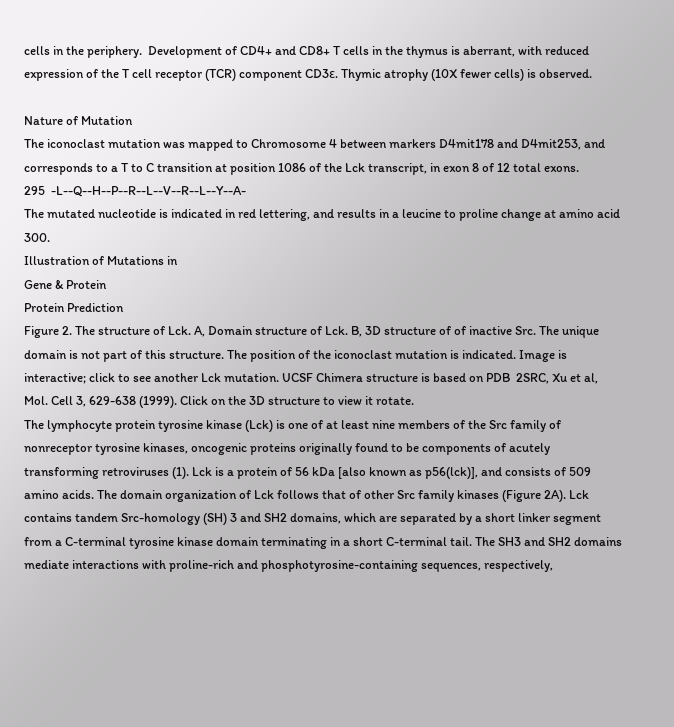cells in the periphery.  Development of CD4+ and CD8+ T cells in the thymus is aberrant, with reduced expression of the T cell receptor (TCR) component CD3ε. Thymic atrophy (10X fewer cells) is observed.

Nature of Mutation
The iconoclast mutation was mapped to Chromosome 4 between markers D4mit178 and D4mit253, and corresponds to a T to C transition at position 1086 of the Lck transcript, in exon 8 of 12 total exons.
295  -L--Q--H--P--R--L--V--R--L--Y--A-
The mutated nucleotide is indicated in red lettering, and results in a leucine to proline change at amino acid 300.
Illustration of Mutations in
Gene & Protein
Protein Prediction
Figure 2. The structure of Lck. A, Domain structure of Lck. B, 3D structure of of inactive Src. The unique domain is not part of this structure. The position of the iconoclast mutation is indicated. Image is interactive; click to see another Lck mutation. UCSF Chimera structure is based on PDB  2SRC, Xu et al, Mol. Cell 3, 629-638 (1999). Click on the 3D structure to view it rotate.
The lymphocyte protein tyrosine kinase (Lck) is one of at least nine members of the Src family of nonreceptor tyrosine kinases, oncogenic proteins originally found to be components of acutely transforming retroviruses (1). Lck is a protein of 56 kDa [also known as p56(lck)], and consists of 509 amino acids. The domain organization of Lck follows that of other Src family kinases (Figure 2A). Lck contains tandem Src-homology (SH) 3 and SH2 domains, which are separated by a short linker segment from a C-terminal tyrosine kinase domain terminating in a short C-terminal tail. The SH3 and SH2 domains mediate interactions with proline-rich and phosphotyrosine-containing sequences, respectively,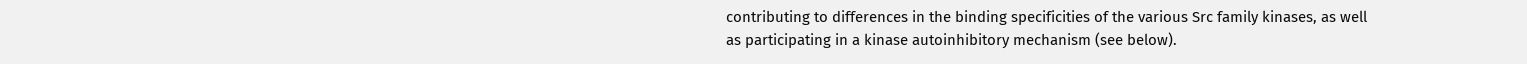contributing to differences in the binding specificities of the various Src family kinases, as well as participating in a kinase autoinhibitory mechanism (see below).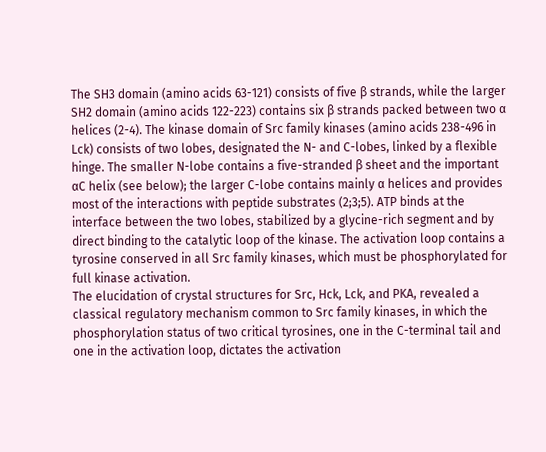The SH3 domain (amino acids 63-121) consists of five β strands, while the larger SH2 domain (amino acids 122-223) contains six β strands packed between two α helices (2-4). The kinase domain of Src family kinases (amino acids 238-496 in Lck) consists of two lobes, designated the N- and C-lobes, linked by a flexible hinge. The smaller N-lobe contains a five-stranded β sheet and the important αC helix (see below); the larger C-lobe contains mainly α helices and provides most of the interactions with peptide substrates (2;3;5). ATP binds at the interface between the two lobes, stabilized by a glycine-rich segment and by direct binding to the catalytic loop of the kinase. The activation loop contains a tyrosine conserved in all Src family kinases, which must be phosphorylated for full kinase activation.
The elucidation of crystal structures for Src, Hck, Lck, and PKA, revealed a classical regulatory mechanism common to Src family kinases, in which the phosphorylation status of two critical tyrosines, one in the C-terminal tail and one in the activation loop, dictates the activation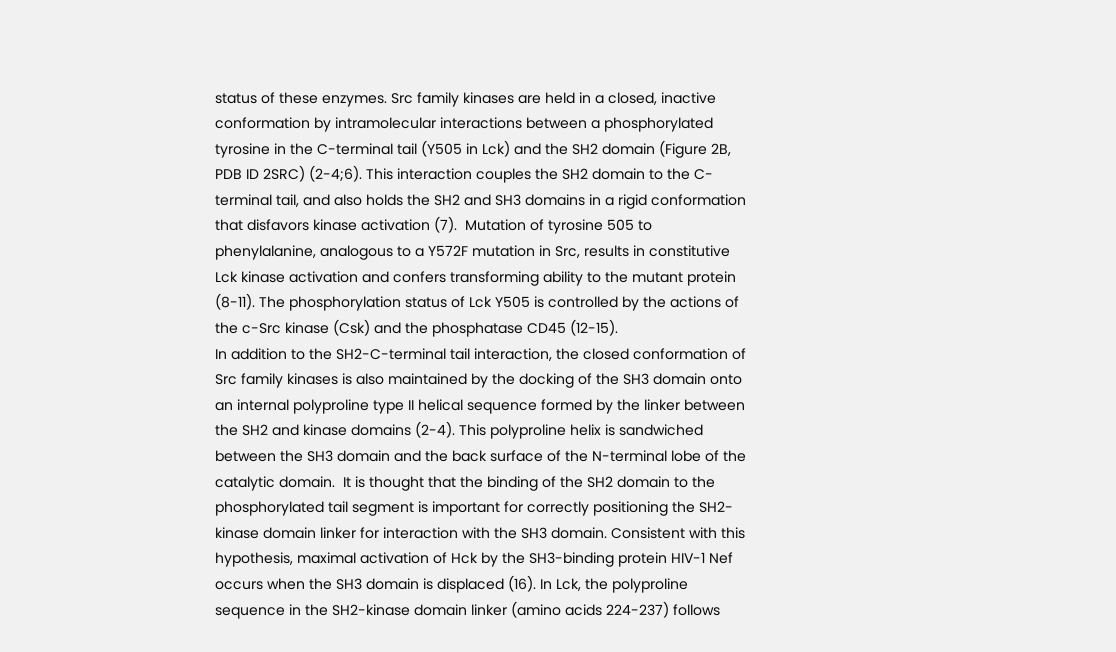status of these enzymes. Src family kinases are held in a closed, inactive conformation by intramolecular interactions between a phosphorylated tyrosine in the C-terminal tail (Y505 in Lck) and the SH2 domain (Figure 2B, PDB ID 2SRC) (2-4;6). This interaction couples the SH2 domain to the C-terminal tail, and also holds the SH2 and SH3 domains in a rigid conformation that disfavors kinase activation (7).  Mutation of tyrosine 505 to phenylalanine, analogous to a Y572F mutation in Src, results in constitutive Lck kinase activation and confers transforming ability to the mutant protein (8-11). The phosphorylation status of Lck Y505 is controlled by the actions of the c-Src kinase (Csk) and the phosphatase CD45 (12-15).
In addition to the SH2-C-terminal tail interaction, the closed conformation of Src family kinases is also maintained by the docking of the SH3 domain onto an internal polyproline type II helical sequence formed by the linker between the SH2 and kinase domains (2-4). This polyproline helix is sandwiched between the SH3 domain and the back surface of the N-terminal lobe of the catalytic domain.  It is thought that the binding of the SH2 domain to the phosphorylated tail segment is important for correctly positioning the SH2-kinase domain linker for interaction with the SH3 domain. Consistent with this hypothesis, maximal activation of Hck by the SH3-binding protein HIV-1 Nef occurs when the SH3 domain is displaced (16). In Lck, the polyproline sequence in the SH2-kinase domain linker (amino acids 224-237) follows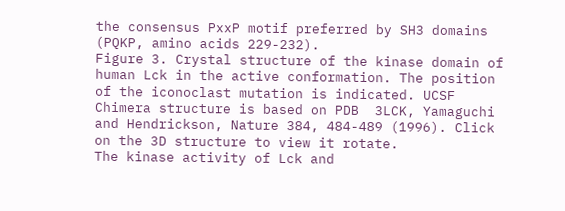the consensus PxxP motif preferred by SH3 domains (PQKP, amino acids 229-232).
Figure 3. Crystal structure of the kinase domain of human Lck in the active conformation. The position of the iconoclast mutation is indicated. UCSF Chimera structure is based on PDB  3LCK, Yamaguchi and Hendrickson, Nature 384, 484-489 (1996). Click on the 3D structure to view it rotate.
The kinase activity of Lck and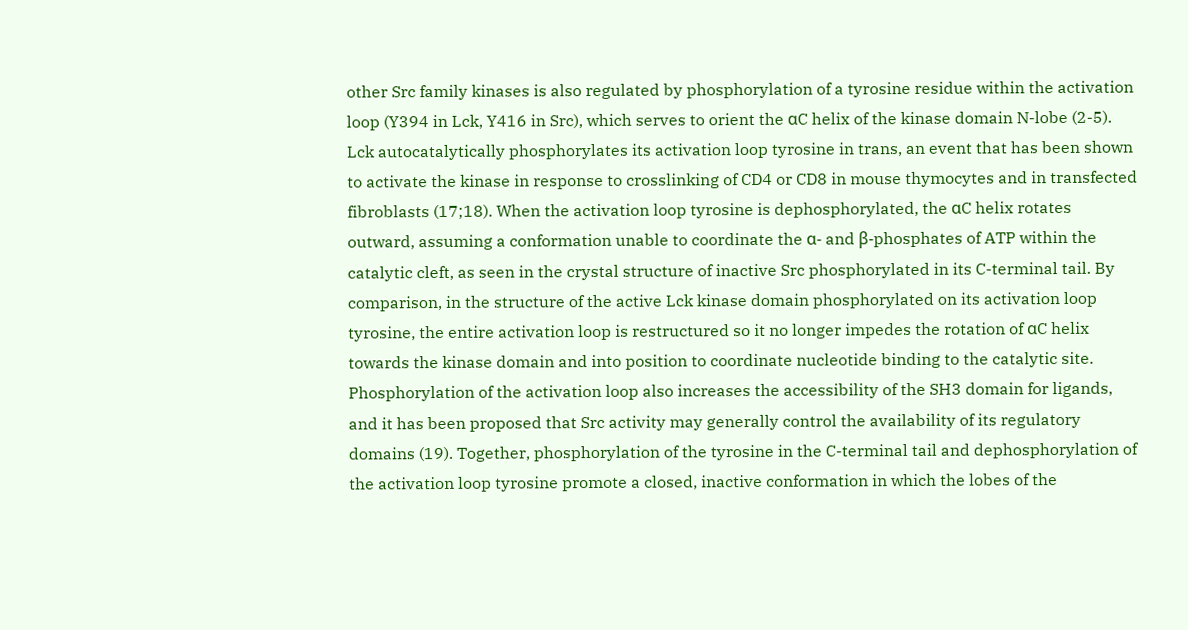other Src family kinases is also regulated by phosphorylation of a tyrosine residue within the activation loop (Y394 in Lck, Y416 in Src), which serves to orient the αC helix of the kinase domain N-lobe (2-5). Lck autocatalytically phosphorylates its activation loop tyrosine in trans, an event that has been shown to activate the kinase in response to crosslinking of CD4 or CD8 in mouse thymocytes and in transfected fibroblasts (17;18). When the activation loop tyrosine is dephosphorylated, the αC helix rotates outward, assuming a conformation unable to coordinate the α- and β-phosphates of ATP within the catalytic cleft, as seen in the crystal structure of inactive Src phosphorylated in its C-terminal tail. By comparison, in the structure of the active Lck kinase domain phosphorylated on its activation loop tyrosine, the entire activation loop is restructured so it no longer impedes the rotation of αC helix towards the kinase domain and into position to coordinate nucleotide binding to the catalytic site. Phosphorylation of the activation loop also increases the accessibility of the SH3 domain for ligands, and it has been proposed that Src activity may generally control the availability of its regulatory domains (19). Together, phosphorylation of the tyrosine in the C-terminal tail and dephosphorylation of the activation loop tyrosine promote a closed, inactive conformation in which the lobes of the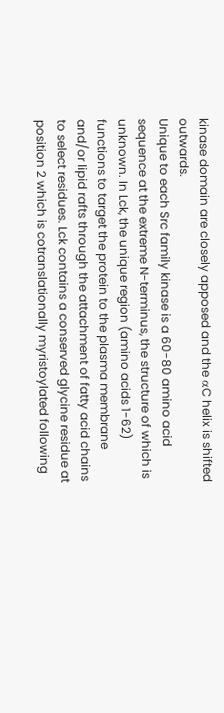kinase domain are closely apposed and the αC helix is shifted outwards.
Unique to each Src family kinase is a 60-80 amino acid sequence at the extreme N-terminus, the structure of which is unknown. In Lck, the unique region (amino acids 1-62) functions to target the protein to the plasma membrane and/or lipid rafts through the attachment of fatty acid chains to select residues. Lck contains a conserved glycine residue at position 2 which is cotranslationally myristoylated following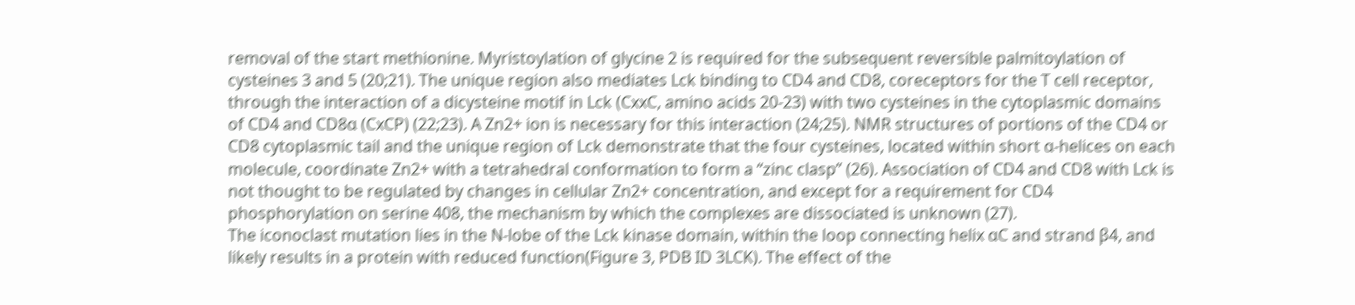removal of the start methionine. Myristoylation of glycine 2 is required for the subsequent reversible palmitoylation of cysteines 3 and 5 (20;21). The unique region also mediates Lck binding to CD4 and CD8, coreceptors for the T cell receptor, through the interaction of a dicysteine motif in Lck (CxxC, amino acids 20-23) with two cysteines in the cytoplasmic domains of CD4 and CD8α (CxCP) (22;23). A Zn2+ ion is necessary for this interaction (24;25). NMR structures of portions of the CD4 or CD8 cytoplasmic tail and the unique region of Lck demonstrate that the four cysteines, located within short α-helices on each molecule, coordinate Zn2+ with a tetrahedral conformation to form a “zinc clasp” (26). Association of CD4 and CD8 with Lck is not thought to be regulated by changes in cellular Zn2+ concentration, and except for a requirement for CD4 phosphorylation on serine 408, the mechanism by which the complexes are dissociated is unknown (27).
The iconoclast mutation lies in the N-lobe of the Lck kinase domain, within the loop connecting helix αC and strand β4, and likely results in a protein with reduced function(Figure 3, PDB ID 3LCK). The effect of the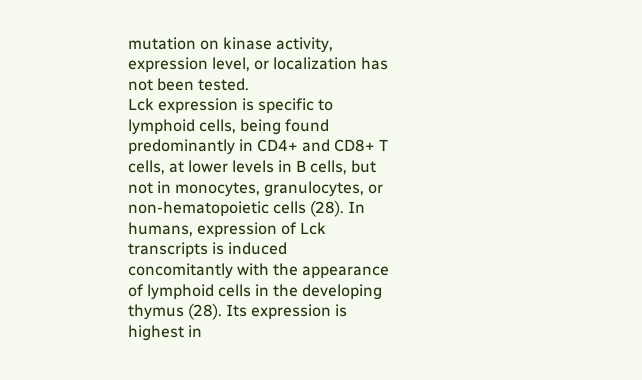mutation on kinase activity, expression level, or localization has not been tested.
Lck expression is specific to lymphoid cells, being found predominantly in CD4+ and CD8+ T cells, at lower levels in B cells, but not in monocytes, granulocytes, or non-hematopoietic cells (28). In humans, expression of Lck transcripts is induced concomitantly with the appearance of lymphoid cells in the developing thymus (28). Its expression is highest in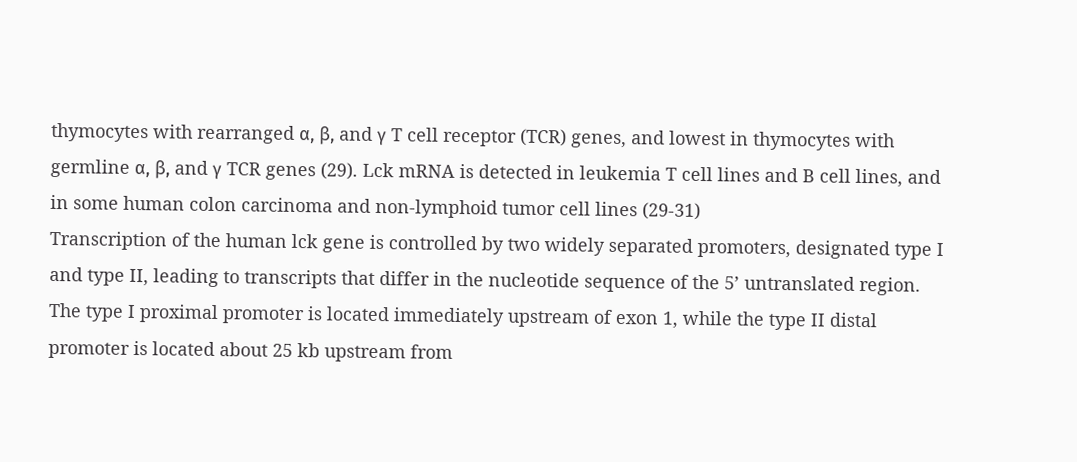thymocytes with rearranged α, β, and γ T cell receptor (TCR) genes, and lowest in thymocytes with germline α, β, and γ TCR genes (29). Lck mRNA is detected in leukemia T cell lines and B cell lines, and in some human colon carcinoma and non-lymphoid tumor cell lines (29-31)
Transcription of the human lck gene is controlled by two widely separated promoters, designated type I and type II, leading to transcripts that differ in the nucleotide sequence of the 5’ untranslated region. The type I proximal promoter is located immediately upstream of exon 1, while the type II distal promoter is located about 25 kb upstream from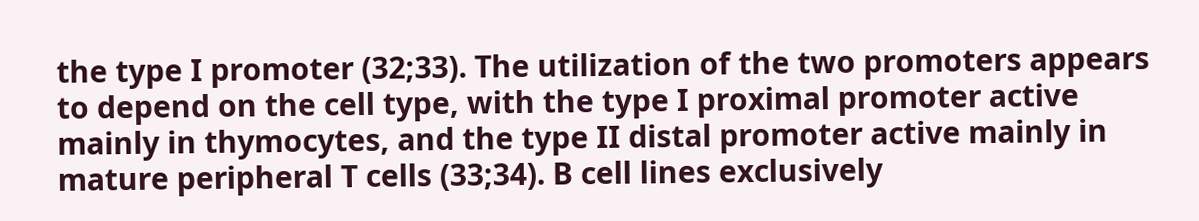the type I promoter (32;33). The utilization of the two promoters appears to depend on the cell type, with the type I proximal promoter active mainly in thymocytes, and the type II distal promoter active mainly in mature peripheral T cells (33;34). B cell lines exclusively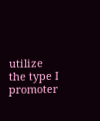utilize the type I promoter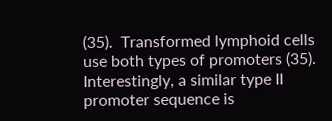(35).  Transformed lymphoid cells use both types of promoters (35). Interestingly, a similar type II promoter sequence is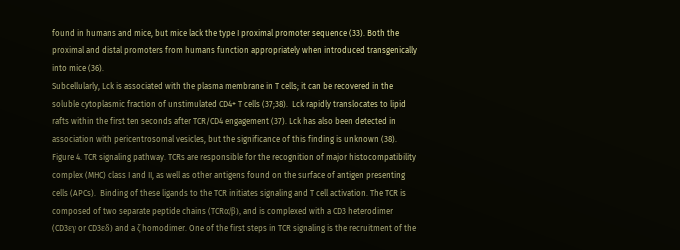found in humans and mice, but mice lack the type I proximal promoter sequence (33). Both the proximal and distal promoters from humans function appropriately when introduced transgenically into mice (36).
Subcellularly, Lck is associated with the plasma membrane in T cells; it can be recovered in the soluble cytoplasmic fraction of unstimulated CD4+ T cells (37;38).  Lck rapidly translocates to lipid rafts within the first ten seconds after TCR/CD4 engagement (37). Lck has also been detected in association with pericentrosomal vesicles, but the significance of this finding is unknown (38).
Figure 4. TCR signaling pathway. TCRs are responsible for the recognition of major histocompatibility complex (MHC) class I and II, as well as other antigens found on the surface of antigen presenting cells (APCs).  Binding of these ligands to the TCR initiates signaling and T cell activation. The TCR is composed of two separate peptide chains (TCRα/β), and is complexed with a CD3 heterodimer (CD3εγ or CD3εδ) and a ζ homodimer. One of the first steps in TCR signaling is the recruitment of the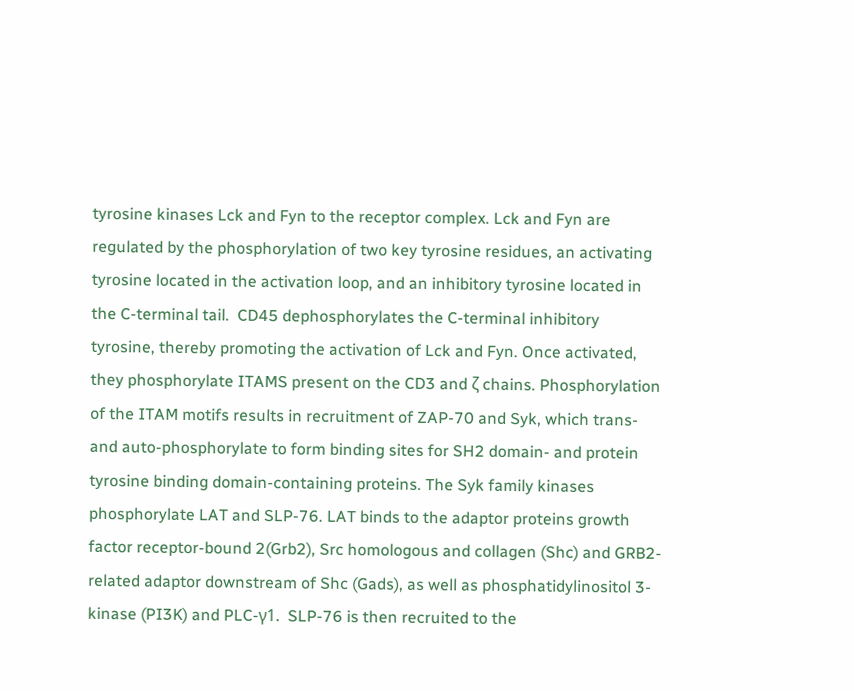tyrosine kinases Lck and Fyn to the receptor complex. Lck and Fyn are regulated by the phosphorylation of two key tyrosine residues, an activating tyrosine located in the activation loop, and an inhibitory tyrosine located in the C-terminal tail.  CD45 dephosphorylates the C-terminal inhibitory tyrosine, thereby promoting the activation of Lck and Fyn. Once activated, they phosphorylate ITAMS present on the CD3 and ζ chains. Phosphorylation of the ITAM motifs results in recruitment of ZAP-70 and Syk, which trans- and auto-phosphorylate to form binding sites for SH2 domain- and protein tyrosine binding domain-containing proteins. The Syk family kinases phosphorylate LAT and SLP-76. LAT binds to the adaptor proteins growth factor receptor-bound 2(Grb2), Src homologous and collagen (Shc) and GRB2-related adaptor downstream of Shc (Gads), as well as phosphatidylinositol 3-kinase (PI3K) and PLC-γ1.  SLP-76 is then recruited to the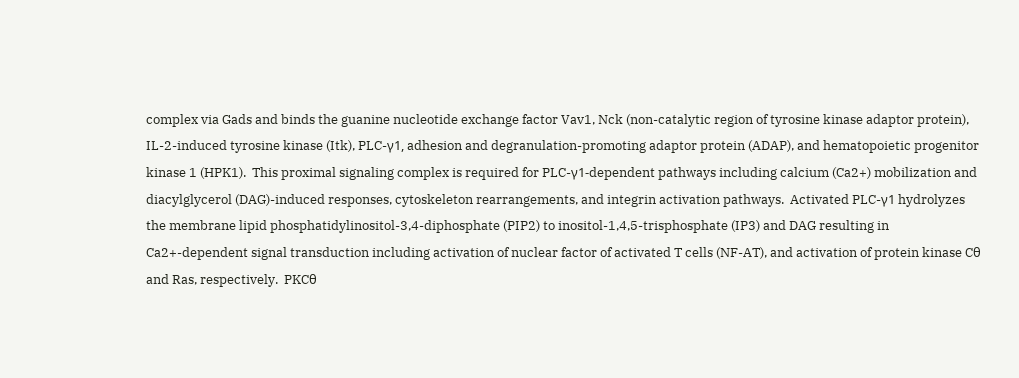complex via Gads and binds the guanine nucleotide exchange factor Vav1, Nck (non-catalytic region of tyrosine kinase adaptor protein), IL-2-induced tyrosine kinase (Itk), PLC-γ1, adhesion and degranulation-promoting adaptor protein (ADAP), and hematopoietic progenitor kinase 1 (HPK1).  This proximal signaling complex is required for PLC-γ1-dependent pathways including calcium (Ca2+) mobilization and diacylglycerol (DAG)-induced responses, cytoskeleton rearrangements, and integrin activation pathways.  Activated PLC-γ1 hydrolyzes the membrane lipid phosphatidylinositol-3,4-diphosphate (PIP2) to inositol-1,4,5-trisphosphate (IP3) and DAG resulting in Ca2+-dependent signal transduction including activation of nuclear factor of activated T cells (NF-AT), and activation of protein kinase Cθ and Ras, respectively.  PKCθ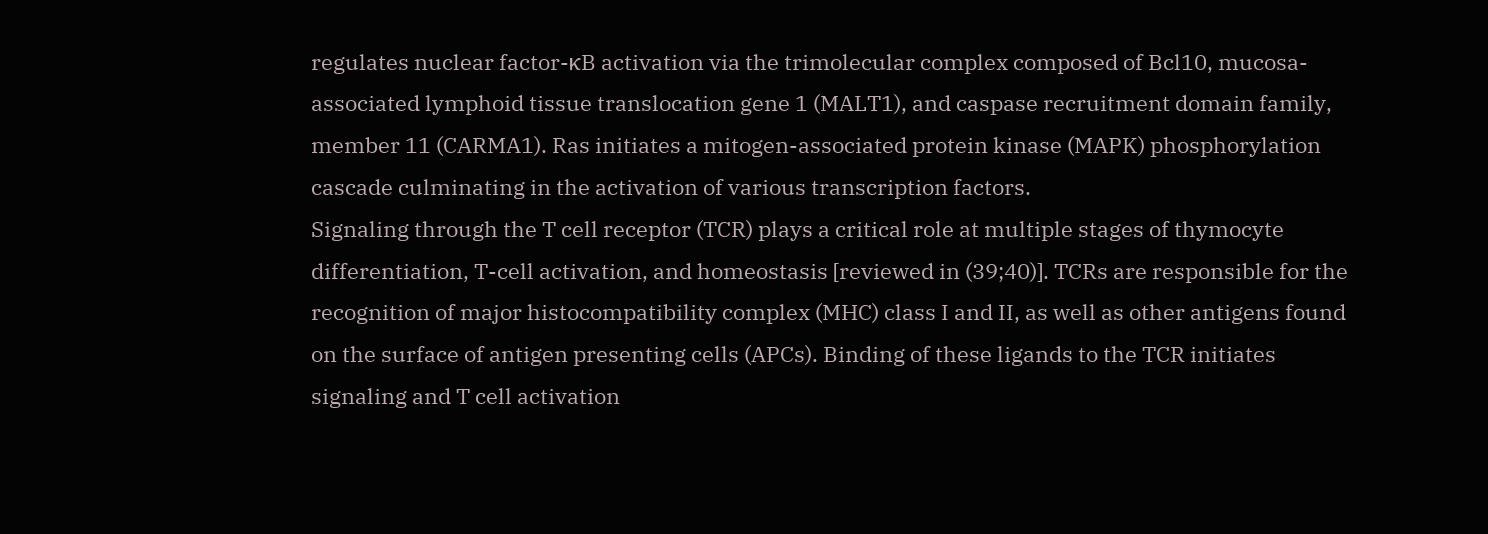regulates nuclear factor-κB activation via the trimolecular complex composed of Bcl10, mucosa-associated lymphoid tissue translocation gene 1 (MALT1), and caspase recruitment domain family, member 11 (CARMA1). Ras initiates a mitogen-associated protein kinase (MAPK) phosphorylation cascade culminating in the activation of various transcription factors.
Signaling through the T cell receptor (TCR) plays a critical role at multiple stages of thymocyte differentiation, T-cell activation, and homeostasis [reviewed in (39;40)]. TCRs are responsible for the recognition of major histocompatibility complex (MHC) class I and II, as well as other antigens found on the surface of antigen presenting cells (APCs). Binding of these ligands to the TCR initiates signaling and T cell activation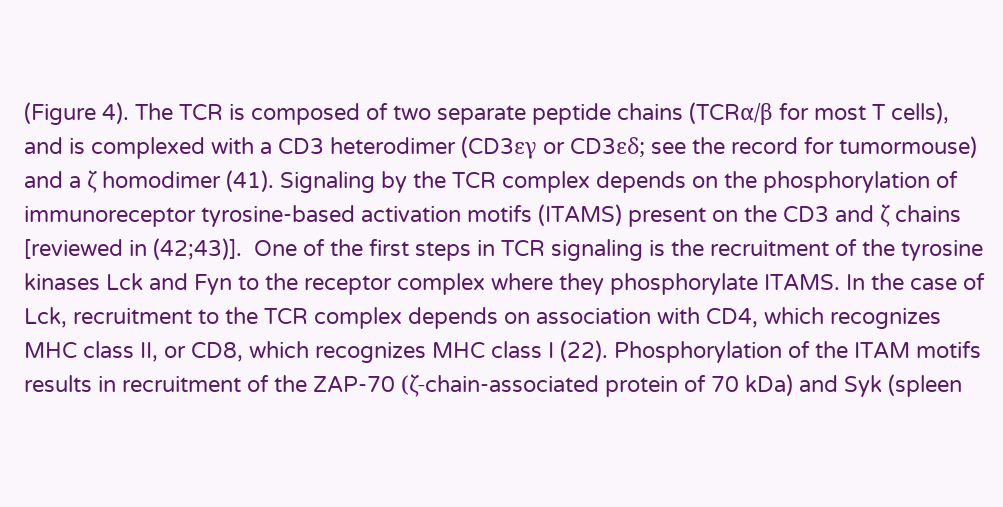(Figure 4). The TCR is composed of two separate peptide chains (TCRα/β for most T cells), and is complexed with a CD3 heterodimer (CD3εγ or CD3εδ; see the record for tumormouse) and a ζ homodimer (41). Signaling by the TCR complex depends on the phosphorylation of immunoreceptor tyrosine-based activation motifs (ITAMS) present on the CD3 and ζ chains [reviewed in (42;43)].  One of the first steps in TCR signaling is the recruitment of the tyrosine kinases Lck and Fyn to the receptor complex where they phosphorylate ITAMS. In the case of Lck, recruitment to the TCR complex depends on association with CD4, which recognizes MHC class II, or CD8, which recognizes MHC class I (22). Phosphorylation of the ITAM motifs results in recruitment of the ZAP-70 (ζ-chain-associated protein of 70 kDa) and Syk (spleen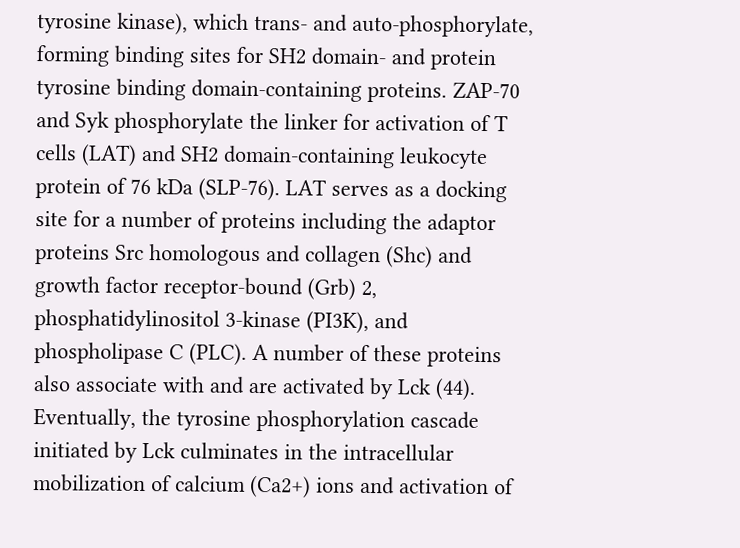tyrosine kinase), which trans- and auto-phosphorylate, forming binding sites for SH2 domain- and protein tyrosine binding domain-containing proteins. ZAP-70 and Syk phosphorylate the linker for activation of T cells (LAT) and SH2 domain-containing leukocyte protein of 76 kDa (SLP-76). LAT serves as a docking site for a number of proteins including the adaptor proteins Src homologous and collagen (Shc) and growth factor receptor-bound (Grb) 2, phosphatidylinositol 3-kinase (PI3K), and phospholipase C (PLC). A number of these proteins also associate with and are activated by Lck (44). Eventually, the tyrosine phosphorylation cascade initiated by Lck culminates in the intracellular mobilization of calcium (Ca2+) ions and activation of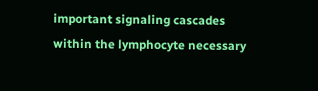important signaling cascades within the lymphocyte necessary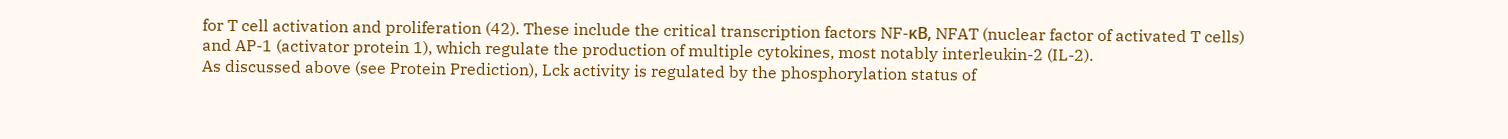for T cell activation and proliferation (42). These include the critical transcription factors NF-κB, NFAT (nuclear factor of activated T cells) and AP-1 (activator protein 1), which regulate the production of multiple cytokines, most notably interleukin-2 (IL-2).
As discussed above (see Protein Prediction), Lck activity is regulated by the phosphorylation status of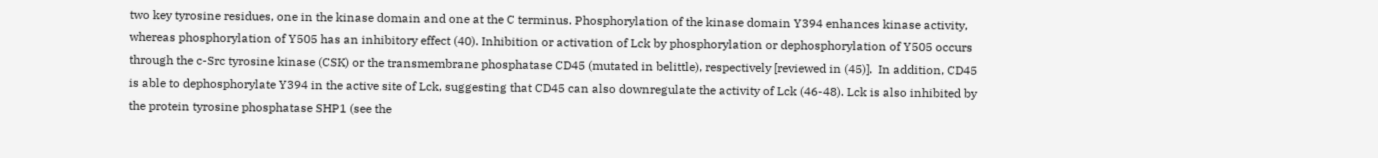two key tyrosine residues, one in the kinase domain and one at the C terminus. Phosphorylation of the kinase domain Y394 enhances kinase activity, whereas phosphorylation of Y505 has an inhibitory effect (40). Inhibition or activation of Lck by phosphorylation or dephosphorylation of Y505 occurs through the c-Src tyrosine kinase (CSK) or the transmembrane phosphatase CD45 (mutated in belittle), respectively [reviewed in (45)].  In addition, CD45 is able to dephosphorylate Y394 in the active site of Lck, suggesting that CD45 can also downregulate the activity of Lck (46-48). Lck is also inhibited by the protein tyrosine phosphatase SHP1 (see the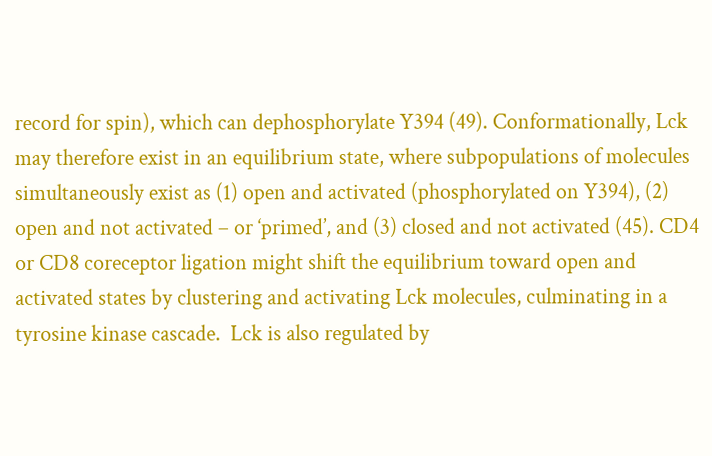record for spin), which can dephosphorylate Y394 (49). Conformationally, Lck may therefore exist in an equilibrium state, where subpopulations of molecules simultaneously exist as (1) open and activated (phosphorylated on Y394), (2) open and not activated – or ‘primed’, and (3) closed and not activated (45). CD4 or CD8 coreceptor ligation might shift the equilibrium toward open and activated states by clustering and activating Lck molecules, culminating in a tyrosine kinase cascade.  Lck is also regulated by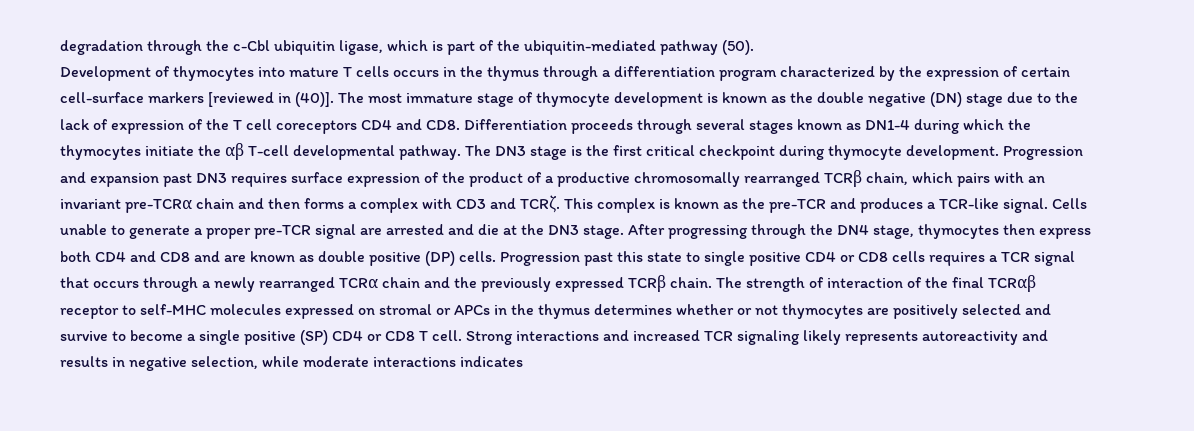degradation through the c-Cbl ubiquitin ligase, which is part of the ubiquitin-mediated pathway (50).
Development of thymocytes into mature T cells occurs in the thymus through a differentiation program characterized by the expression of certain cell-surface markers [reviewed in (40)]. The most immature stage of thymocyte development is known as the double negative (DN) stage due to the lack of expression of the T cell coreceptors CD4 and CD8. Differentiation proceeds through several stages known as DN1-4 during which the thymocytes initiate the αβ T-cell developmental pathway. The DN3 stage is the first critical checkpoint during thymocyte development. Progression and expansion past DN3 requires surface expression of the product of a productive chromosomally rearranged TCRβ chain, which pairs with an invariant pre-TCRα chain and then forms a complex with CD3 and TCRζ. This complex is known as the pre-TCR and produces a TCR-like signal. Cells unable to generate a proper pre-TCR signal are arrested and die at the DN3 stage. After progressing through the DN4 stage, thymocytes then express both CD4 and CD8 and are known as double positive (DP) cells. Progression past this state to single positive CD4 or CD8 cells requires a TCR signal that occurs through a newly rearranged TCRα chain and the previously expressed TCRβ chain. The strength of interaction of the final TCRαβ receptor to self-MHC molecules expressed on stromal or APCs in the thymus determines whether or not thymocytes are positively selected and survive to become a single positive (SP) CD4 or CD8 T cell. Strong interactions and increased TCR signaling likely represents autoreactivity and results in negative selection, while moderate interactions indicates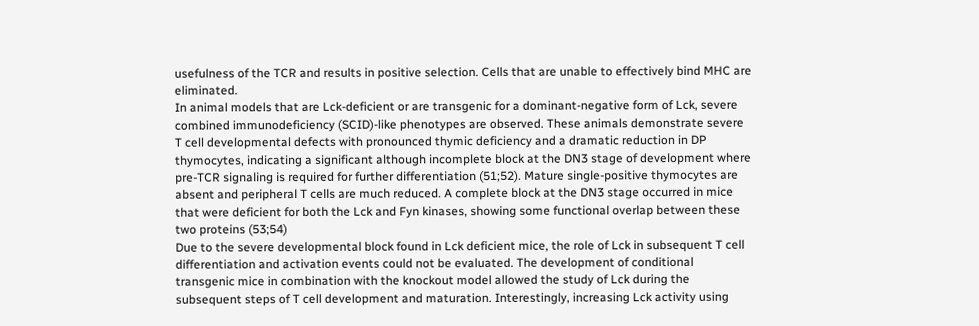usefulness of the TCR and results in positive selection. Cells that are unable to effectively bind MHC are eliminated.
In animal models that are Lck-deficient or are transgenic for a dominant-negative form of Lck, severe combined immunodeficiency (SCID)-like phenotypes are observed. These animals demonstrate severe T cell developmental defects with pronounced thymic deficiency and a dramatic reduction in DP thymocytes, indicating a significant although incomplete block at the DN3 stage of development where pre-TCR signaling is required for further differentiation (51;52). Mature single-positive thymocytes are absent and peripheral T cells are much reduced. A complete block at the DN3 stage occurred in mice that were deficient for both the Lck and Fyn kinases, showing some functional overlap between these two proteins (53;54)
Due to the severe developmental block found in Lck deficient mice, the role of Lck in subsequent T cell differentiation and activation events could not be evaluated. The development of conditional transgenic mice in combination with the knockout model allowed the study of Lck during the subsequent steps of T cell development and maturation. Interestingly, increasing Lck activity using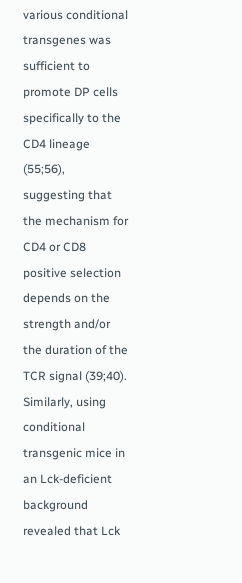various conditional transgenes was sufficient to promote DP cells specifically to the CD4 lineage (55;56), suggesting that the mechanism for CD4 or CD8 positive selection depends on the strength and/or the duration of the TCR signal (39;40). Similarly, using conditional transgenic mice in an Lck-deficient background revealed that Lck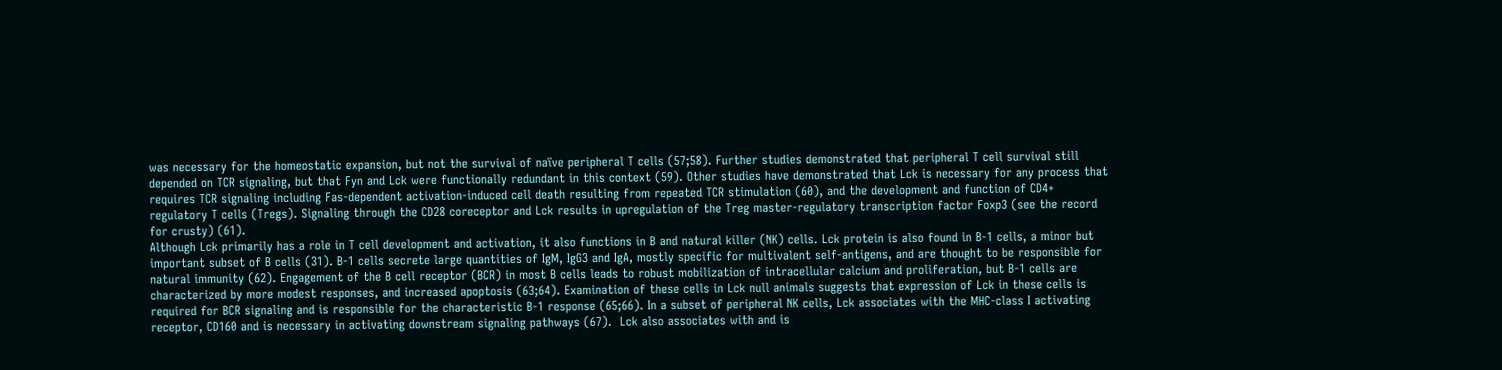was necessary for the homeostatic expansion, but not the survival of naïve peripheral T cells (57;58). Further studies demonstrated that peripheral T cell survival still depended on TCR signaling, but that Fyn and Lck were functionally redundant in this context (59). Other studies have demonstrated that Lck is necessary for any process that requires TCR signaling including Fas-dependent activation-induced cell death resulting from repeated TCR stimulation (60), and the development and function of CD4+ regulatory T cells (Tregs). Signaling through the CD28 coreceptor and Lck results in upregulation of the Treg master-regulatory transcription factor Foxp3 (see the record for crusty) (61).
Although Lck primarily has a role in T cell development and activation, it also functions in B and natural killer (NK) cells. Lck protein is also found in B-1 cells, a minor but important subset of B cells (31). B-1 cells secrete large quantities of IgM, IgG3 and IgA, mostly specific for multivalent self-antigens, and are thought to be responsible for natural immunity (62). Engagement of the B cell receptor (BCR) in most B cells leads to robust mobilization of intracellular calcium and proliferation, but B-1 cells are characterized by more modest responses, and increased apoptosis (63;64). Examination of these cells in Lck null animals suggests that expression of Lck in these cells is required for BCR signaling and is responsible for the characteristic B-1 response (65;66). In a subset of peripheral NK cells, Lck associates with the MHC-class I activating receptor, CD160 and is necessary in activating downstream signaling pathways (67).  Lck also associates with and is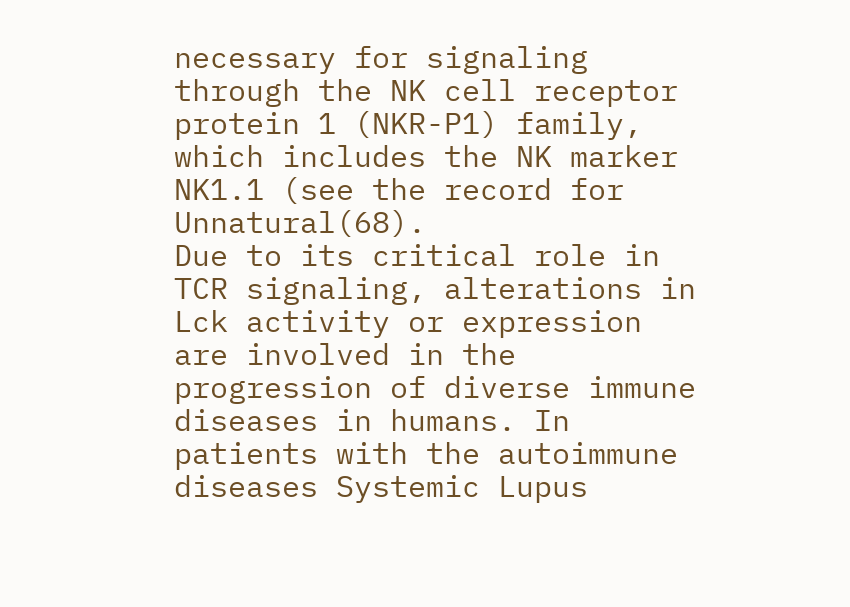necessary for signaling through the NK cell receptor protein 1 (NKR-P1) family, which includes the NK marker NK1.1 (see the record for Unnatural(68).
Due to its critical role in TCR signaling, alterations in Lck activity or expression are involved in the progression of diverse immune diseases in humans. In patients with the autoimmune diseases Systemic Lupus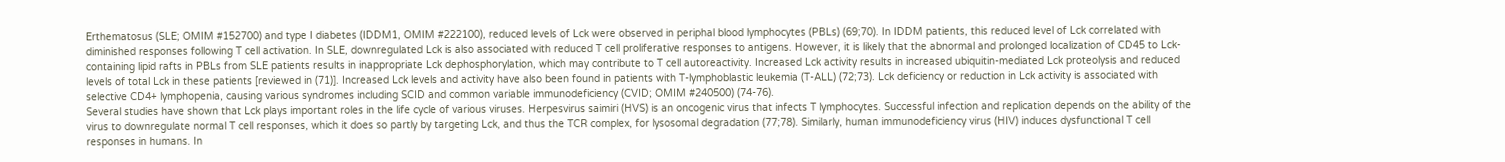Erthematosus (SLE; OMIM #152700) and type I diabetes (IDDM1, OMIM #222100), reduced levels of Lck were observed in periphal blood lymphocytes (PBLs) (69;70). In IDDM patients, this reduced level of Lck correlated with diminished responses following T cell activation. In SLE, downregulated Lck is also associated with reduced T cell proliferative responses to antigens. However, it is likely that the abnormal and prolonged localization of CD45 to Lck-containing lipid rafts in PBLs from SLE patients results in inappropriate Lck dephosphorylation, which may contribute to T cell autoreactivity. Increased Lck activity results in increased ubiquitin-mediated Lck proteolysis and reduced levels of total Lck in these patients [reviewed in (71)]. Increased Lck levels and activity have also been found in patients with T-lymphoblastic leukemia (T-ALL) (72;73). Lck deficiency or reduction in Lck activity is associated with selective CD4+ lymphopenia, causing various syndromes including SCID and common variable immunodeficiency (CVID; OMIM #240500) (74-76).
Several studies have shown that Lck plays important roles in the life cycle of various viruses. Herpesvirus saimiri (HVS) is an oncogenic virus that infects T lymphocytes. Successful infection and replication depends on the ability of the virus to downregulate normal T cell responses, which it does so partly by targeting Lck, and thus the TCR complex, for lysosomal degradation (77;78). Similarly, human immunodeficiency virus (HIV) induces dysfunctional T cell responses in humans. In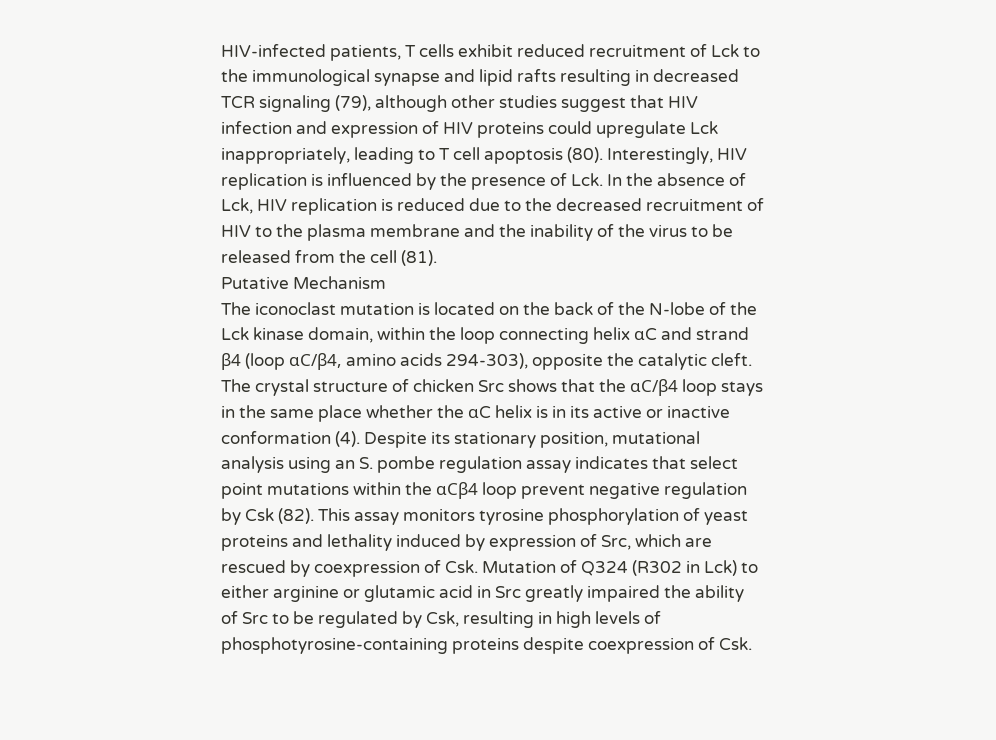HIV-infected patients, T cells exhibit reduced recruitment of Lck to the immunological synapse and lipid rafts resulting in decreased TCR signaling (79), although other studies suggest that HIV infection and expression of HIV proteins could upregulate Lck inappropriately, leading to T cell apoptosis (80). Interestingly, HIV replication is influenced by the presence of Lck. In the absence of Lck, HIV replication is reduced due to the decreased recruitment of HIV to the plasma membrane and the inability of the virus to be released from the cell (81).
Putative Mechanism
The iconoclast mutation is located on the back of the N-lobe of the Lck kinase domain, within the loop connecting helix αC and strand β4 (loop αC/β4, amino acids 294-303), opposite the catalytic cleft. The crystal structure of chicken Src shows that the αC/β4 loop stays in the same place whether the αC helix is in its active or inactive conformation (4). Despite its stationary position, mutational analysis using an S. pombe regulation assay indicates that select point mutations within the αCβ4 loop prevent negative regulation by Csk (82). This assay monitors tyrosine phosphorylation of yeast proteins and lethality induced by expression of Src, which are rescued by coexpression of Csk. Mutation of Q324 (R302 in Lck) to either arginine or glutamic acid in Src greatly impaired the ability of Src to be regulated by Csk, resulting in high levels of phosphotyrosine-containing proteins despite coexpression of Csk.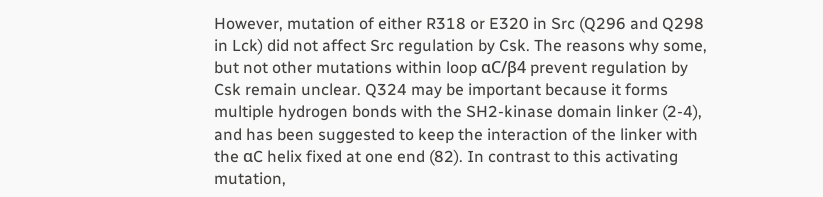However, mutation of either R318 or E320 in Src (Q296 and Q298 in Lck) did not affect Src regulation by Csk. The reasons why some, but not other mutations within loop αC/β4 prevent regulation by Csk remain unclear. Q324 may be important because it forms multiple hydrogen bonds with the SH2-kinase domain linker (2-4), and has been suggested to keep the interaction of the linker with the αC helix fixed at one end (82). In contrast to this activating mutation,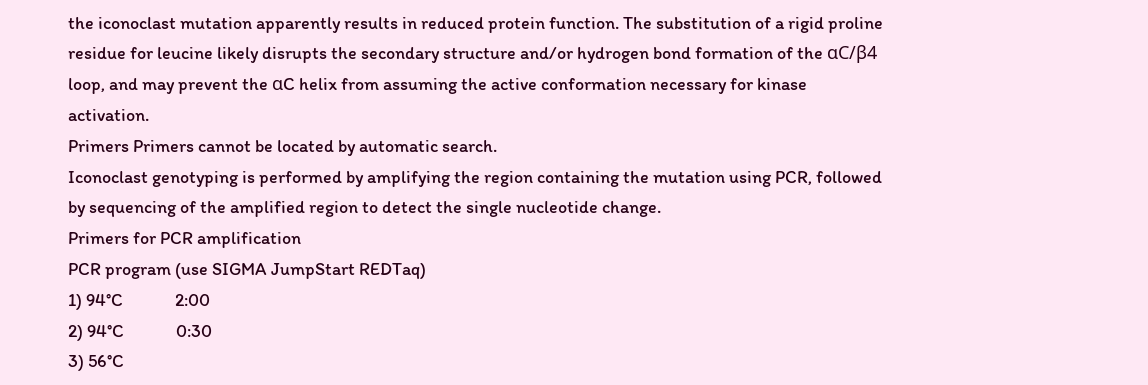the iconoclast mutation apparently results in reduced protein function. The substitution of a rigid proline residue for leucine likely disrupts the secondary structure and/or hydrogen bond formation of the αC/β4 loop, and may prevent the αC helix from assuming the active conformation necessary for kinase activation.
Primers Primers cannot be located by automatic search.
Iconoclast genotyping is performed by amplifying the region containing the mutation using PCR, followed by sequencing of the amplified region to detect the single nucleotide change.
Primers for PCR amplification
PCR program (use SIGMA JumpStart REDTaq)
1) 94°C             2:00
2) 94°C             0:30
3) 56°C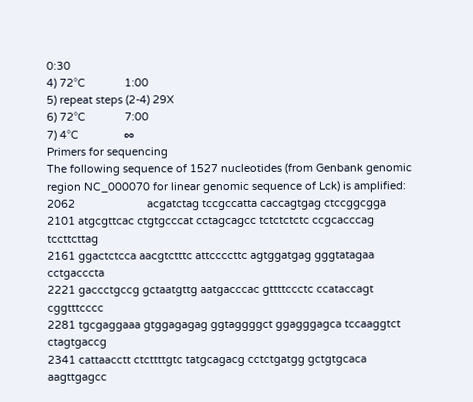0:30
4) 72°C             1:00
5) repeat steps (2-4) 29X
6) 72°C             7:00
7) 4°C               ∞
Primers for sequencing
The following sequence of 1527 nucleotides (from Genbank genomic region NC_000070 for linear genomic sequence of Lck) is amplified:
2062                        acgatctag tccgccatta caccagtgag ctccggcgga
2101 atgcgttcac ctgtgcccat cctagcagcc tctctctctc ccgcacccag tccttcttag
2161 ggactctcca aacgtctttc attccccttc agtggatgag gggtatagaa cctgacccta
2221 gaccctgccg gctaatgttg aatgacccac gttttccctc ccataccagt cggtttcccc
2281 tgcgaggaaa gtggagagag ggtaggggct ggagggagca tccaaggtct ctagtgaccg
2341 cattaacctt ctcttttgtc tatgcagacg cctctgatgg gctgtgcaca aagttgagcc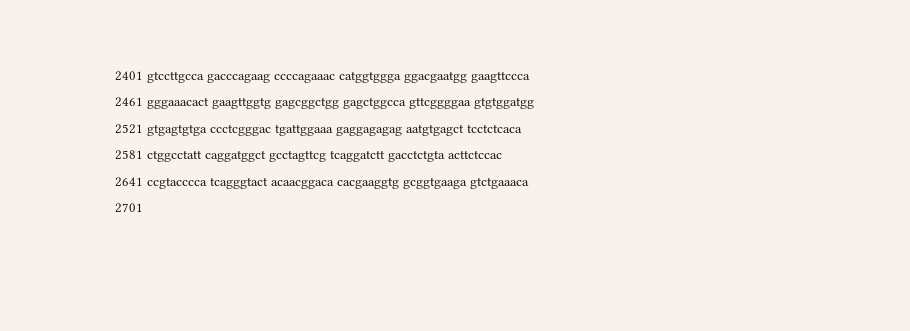2401 gtccttgcca gacccagaag ccccagaaac catggtggga ggacgaatgg gaagttccca
2461 gggaaacact gaagttggtg gagcggctgg gagctggcca gttcggggaa gtgtggatgg
2521 gtgagtgtga ccctcgggac tgattggaaa gaggagagag aatgtgagct tcctctcaca
2581 ctggcctatt caggatggct gcctagttcg tcaggatctt gacctctgta acttctccac
2641 ccgtacccca tcagggtact acaacggaca cacgaaggtg gcggtgaaga gtctgaaaca
2701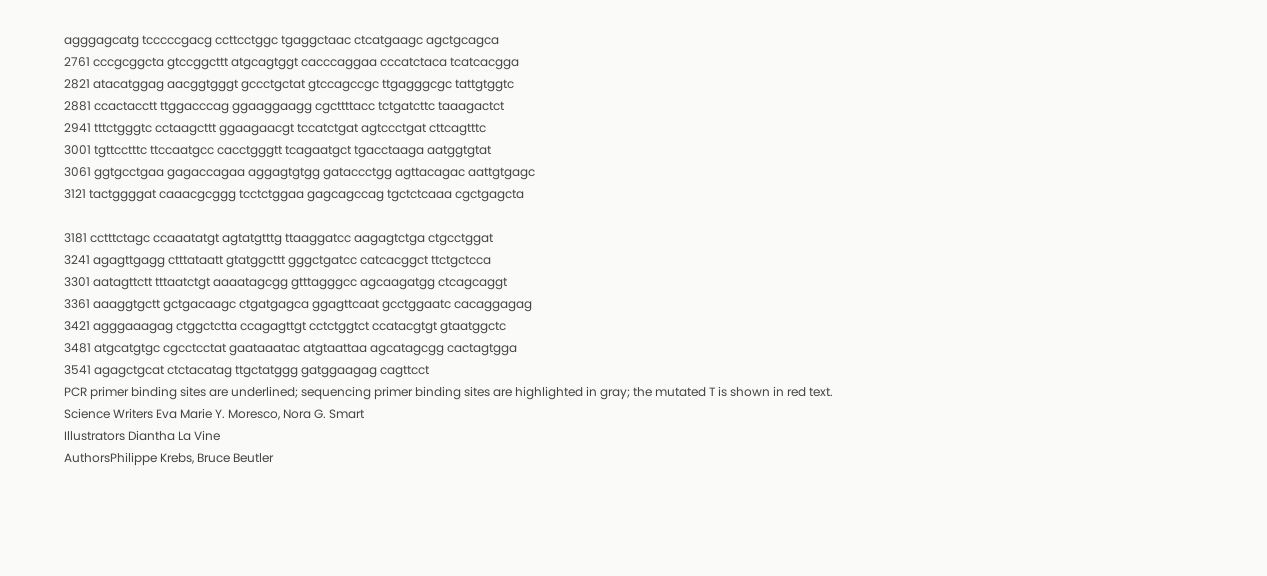agggagcatg tcccccgacg ccttcctggc tgaggctaac ctcatgaagc agctgcagca
2761 cccgcggcta gtccggcttt atgcagtggt cacccaggaa cccatctaca tcatcacgga
2821 atacatggag aacggtgggt gccctgctat gtccagccgc ttgagggcgc tattgtggtc
2881 ccactacctt ttggacccag ggaaggaagg cgcttttacc tctgatcttc taaagactct
2941 tttctgggtc cctaagcttt ggaagaacgt tccatctgat agtccctgat cttcagtttc
3001 tgttcctttc ttccaatgcc cacctgggtt tcagaatgct tgacctaaga aatggtgtat
3061 ggtgcctgaa gagaccagaa aggagtgtgg gataccctgg agttacagac aattgtgagc
3121 tactggggat caaacgcggg tcctctggaa gagcagccag tgctctcaaa cgctgagcta

3181 cctttctagc ccaaatatgt agtatgtttg ttaaggatcc aagagtctga ctgcctggat
3241 agagttgagg ctttataatt gtatggcttt gggctgatcc catcacggct ttctgctcca
3301 aatagttctt tttaatctgt aaaatagcgg gtttagggcc agcaagatgg ctcagcaggt
3361 aaaggtgctt gctgacaagc ctgatgagca ggagttcaat gcctggaatc cacaggagag
3421 agggaaagag ctggctctta ccagagttgt cctctggtct ccatacgtgt gtaatggctc
3481 atgcatgtgc cgcctcctat gaataaatac atgtaattaa agcatagcgg cactagtgga
3541 agagctgcat ctctacatag ttgctatggg gatggaagag cagttcct
PCR primer binding sites are underlined; sequencing primer binding sites are highlighted in gray; the mutated T is shown in red text.
Science Writers Eva Marie Y. Moresco, Nora G. Smart
Illustrators Diantha La Vine
AuthorsPhilippe Krebs, Bruce Beutler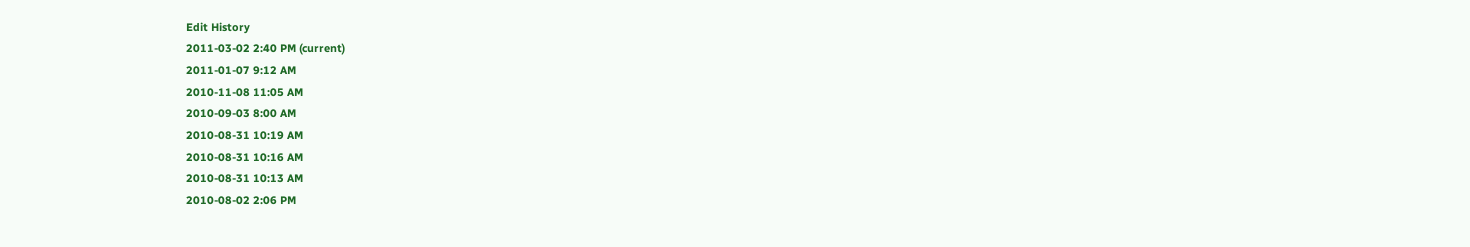Edit History
2011-03-02 2:40 PM (current)
2011-01-07 9:12 AM
2010-11-08 11:05 AM
2010-09-03 8:00 AM
2010-08-31 10:19 AM
2010-08-31 10:16 AM
2010-08-31 10:13 AM
2010-08-02 2:06 PM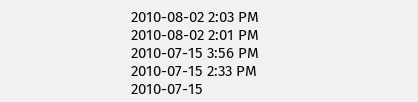2010-08-02 2:03 PM
2010-08-02 2:01 PM
2010-07-15 3:56 PM
2010-07-15 2:33 PM
2010-07-15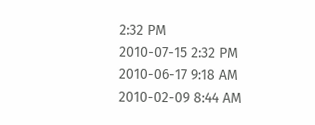2:32 PM
2010-07-15 2:32 PM
2010-06-17 9:18 AM
2010-02-09 8:44 AM